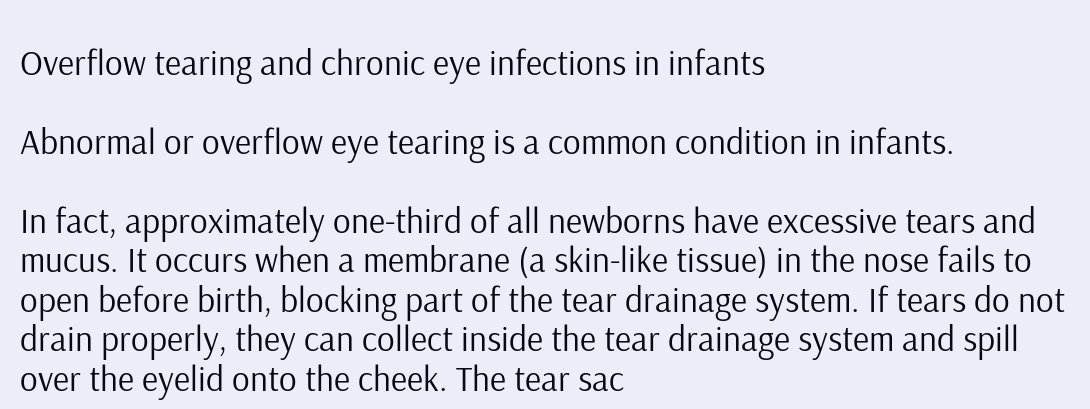Overflow tearing and chronic eye infections in infants

Abnormal or overflow eye tearing is a common condition in infants.

In fact, approximately one-third of all newborns have excessive tears and mucus. It occurs when a membrane (a skin-like tissue) in the nose fails to open before birth, blocking part of the tear drainage system. If tears do not drain properly, they can collect inside the tear drainage system and spill over the eyelid onto the cheek. The tear sac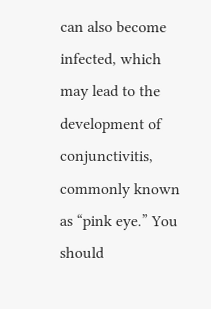can also become infected, which may lead to the development of conjunctivitis, commonly known as “pink eye.” You should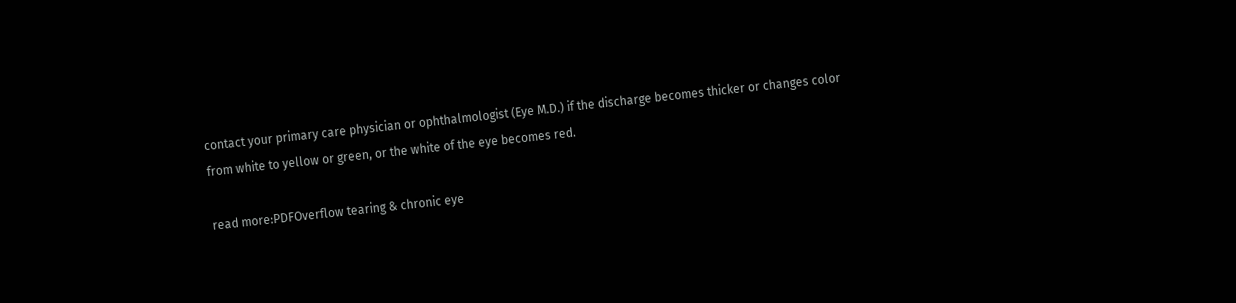contact your primary care physician or ophthalmologist (Eye M.D.) if the discharge becomes thicker or changes color from white to yellow or green, or the white of the eye becomes red.

read more:PDFOverflow tearing & chronic eye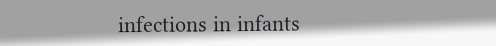infections in infants